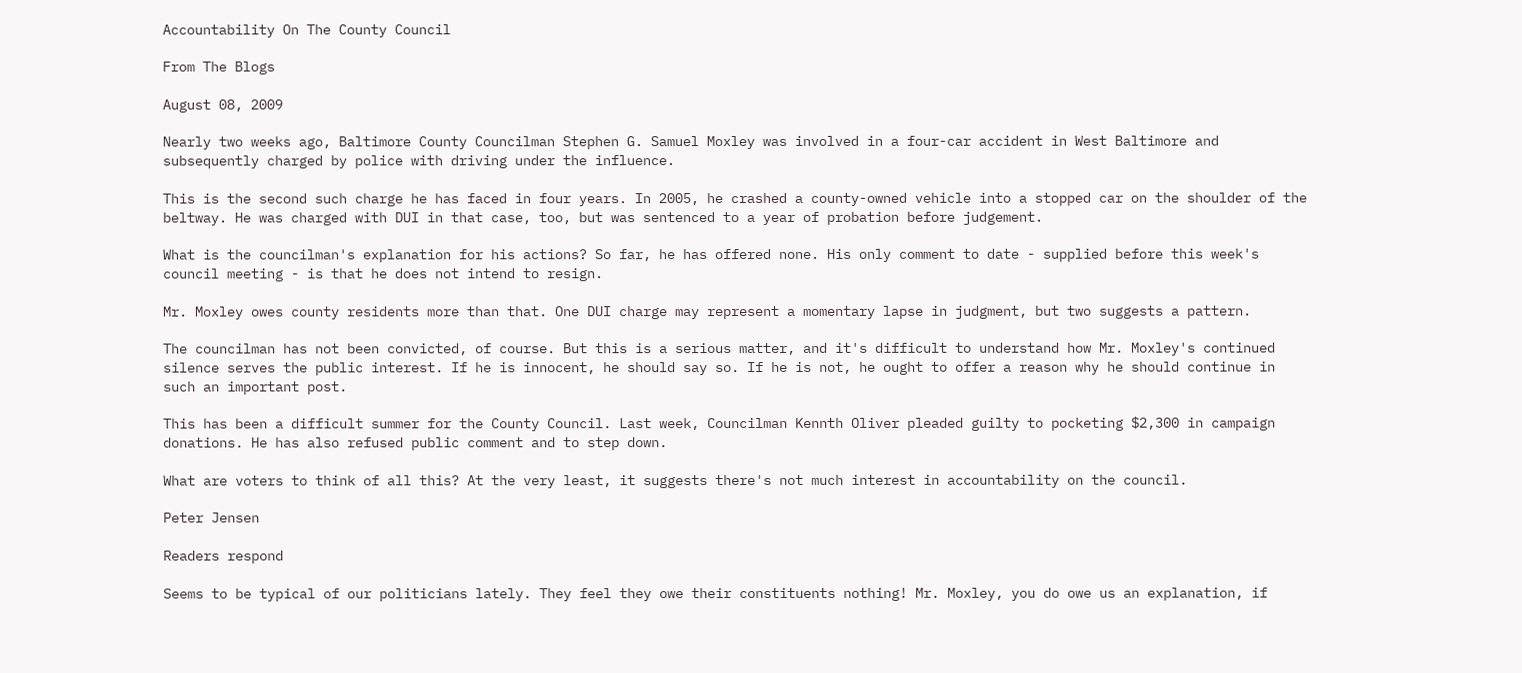Accountability On The County Council

From The Blogs

August 08, 2009

Nearly two weeks ago, Baltimore County Councilman Stephen G. Samuel Moxley was involved in a four-car accident in West Baltimore and subsequently charged by police with driving under the influence.

This is the second such charge he has faced in four years. In 2005, he crashed a county-owned vehicle into a stopped car on the shoulder of the beltway. He was charged with DUI in that case, too, but was sentenced to a year of probation before judgement.

What is the councilman's explanation for his actions? So far, he has offered none. His only comment to date - supplied before this week's council meeting - is that he does not intend to resign.

Mr. Moxley owes county residents more than that. One DUI charge may represent a momentary lapse in judgment, but two suggests a pattern.

The councilman has not been convicted, of course. But this is a serious matter, and it's difficult to understand how Mr. Moxley's continued silence serves the public interest. If he is innocent, he should say so. If he is not, he ought to offer a reason why he should continue in such an important post.

This has been a difficult summer for the County Council. Last week, Councilman Kennth Oliver pleaded guilty to pocketing $2,300 in campaign donations. He has also refused public comment and to step down.

What are voters to think of all this? At the very least, it suggests there's not much interest in accountability on the council.

Peter Jensen

Readers respond

Seems to be typical of our politicians lately. They feel they owe their constituents nothing! Mr. Moxley, you do owe us an explanation, if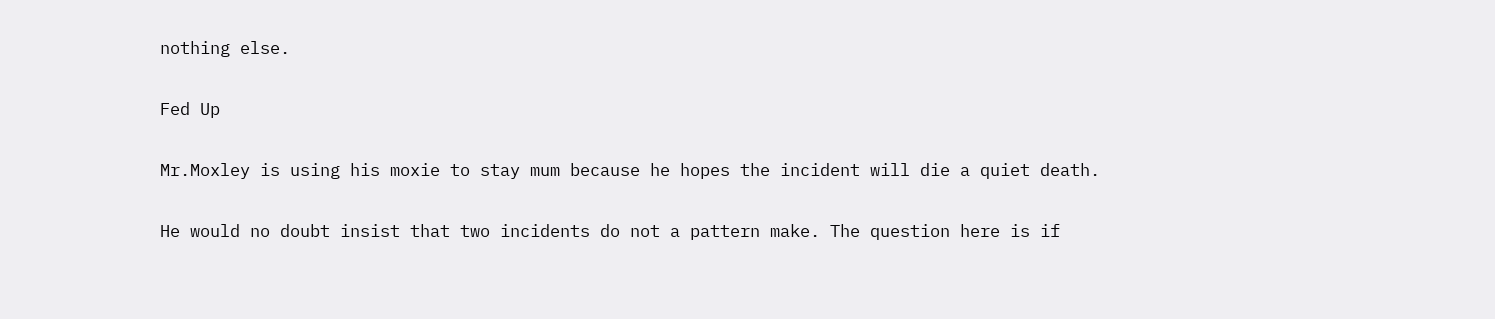nothing else.

Fed Up

Mr.Moxley is using his moxie to stay mum because he hopes the incident will die a quiet death.

He would no doubt insist that two incidents do not a pattern make. The question here is if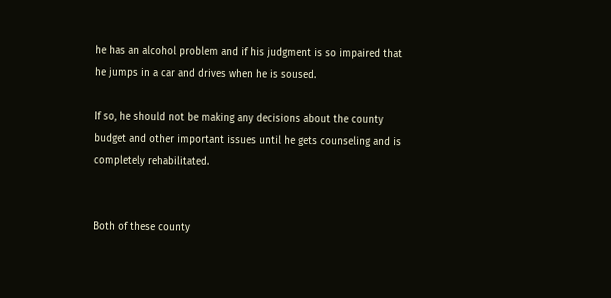he has an alcohol problem and if his judgment is so impaired that he jumps in a car and drives when he is soused.

If so, he should not be making any decisions about the county budget and other important issues until he gets counseling and is completely rehabilitated.


Both of these county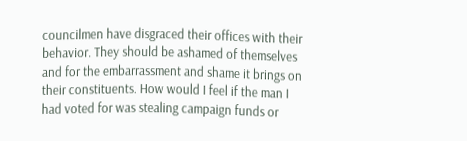councilmen have disgraced their offices with their behavior. They should be ashamed of themselves and for the embarrassment and shame it brings on their constituents. How would I feel if the man I had voted for was stealing campaign funds or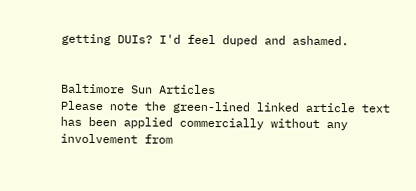getting DUIs? I'd feel duped and ashamed.


Baltimore Sun Articles
Please note the green-lined linked article text has been applied commercially without any involvement from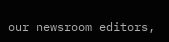our newsroom editors,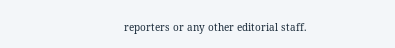reporters or any other editorial staff.